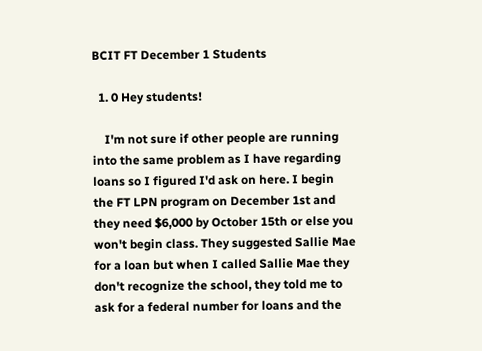BCIT FT December 1 Students

  1. 0 Hey students!

    I'm not sure if other people are running into the same problem as I have regarding loans so I figured I'd ask on here. I begin the FT LPN program on December 1st and they need $6,000 by October 15th or else you won't begin class. They suggested Sallie Mae for a loan but when I called Sallie Mae they don't recognize the school, they told me to ask for a federal number for loans and the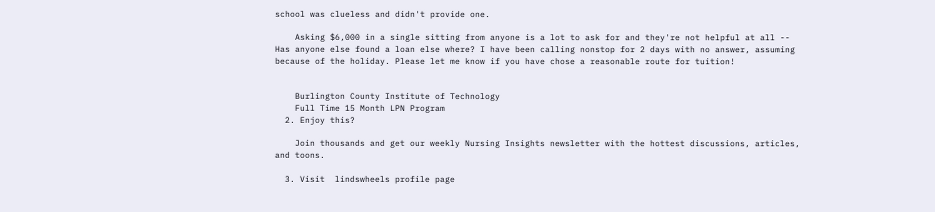school was clueless and didn't provide one.

    Asking $6,000 in a single sitting from anyone is a lot to ask for and they're not helpful at all -- Has anyone else found a loan else where? I have been calling nonstop for 2 days with no answer, assuming because of the holiday. Please let me know if you have chose a reasonable route for tuition!


    Burlington County Institute of Technology
    Full Time 15 Month LPN Program
  2. Enjoy this?

    Join thousands and get our weekly Nursing Insights newsletter with the hottest discussions, articles, and toons.

  3. Visit  lindswheels profile page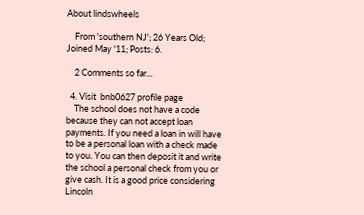About lindswheels

    From 'southern NJ'; 26 Years Old; Joined May '11; Posts: 6.

    2 Comments so far...

  4. Visit  bnb0627 profile page
    The school does not have a code because they can not accept loan payments. If you need a loan in will have to be a personal loan with a check made to you. You can then deposit it and write the school a personal check from you or give cash. It is a good price considering Lincoln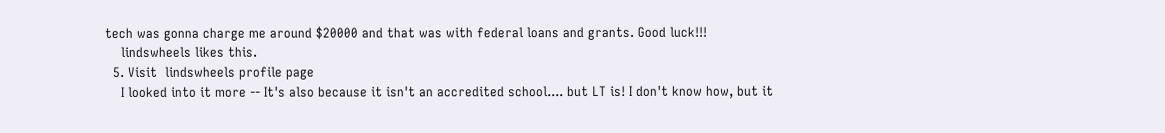tech was gonna charge me around $20000 and that was with federal loans and grants. Good luck!!!
    lindswheels likes this.
  5. Visit  lindswheels profile page
    I looked into it more -- It's also because it isn't an accredited school.... but LT is! I don't know how, but it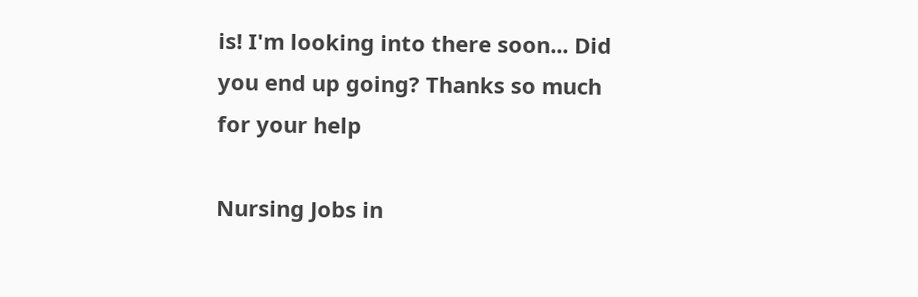is! I'm looking into there soon... Did you end up going? Thanks so much for your help

Nursing Jobs in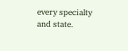every specialty and state.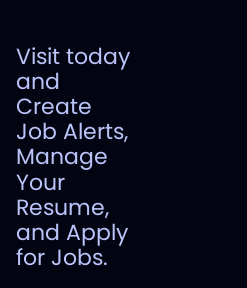Visit today and Create Job Alerts, Manage Your Resume, and Apply for Jobs.